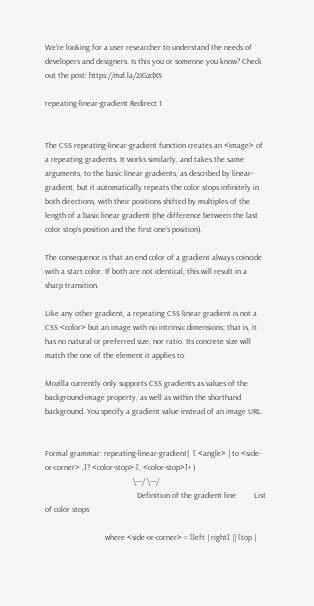We're looking for a user researcher to understand the needs of developers and designers. Is this you or someone you know? Check out the post: https://mzl.la/2IGzdXS

repeating-linear-gradient Redirect 1


The CSS repeating-linear-gradient function creates an <image> of a repeating gradients. It works similarly, and takes the same arguments, to the basic linear gradients, as described by linear-gradient, but it automatically repeats the color stops infinitely in both directions, with their positions shifted by multiples of the length of a basic linear gradient (the difference between the last color stop's position and the first one's position).

The consequence is that an end color of a gradient always coincide with a start color. If both are not identical, this will result in a sharp transition.

Like any other gradient, a repeating CSS linear gradient is not a CSS <color> but an image with no intrinsic dimensions; that is, it has no natural or preferred size, nor ratio. Its concrete size will match the one of the element it applies to.

Mozilla currently only supports CSS gradients as values of the background-image property, as well as within the shorthand background. You specify a gradient value instead of an image URL.


Formal grammar: repeating-linear-gradient(  [ <angle> | to <side-or-corner> ,]? <color-stop> [, <color-stop>]+ )
                                            \---/ \---/
                                              Definition of the gradient line         List of color stops

                              where <side-or-corner> = [left | right] || [top |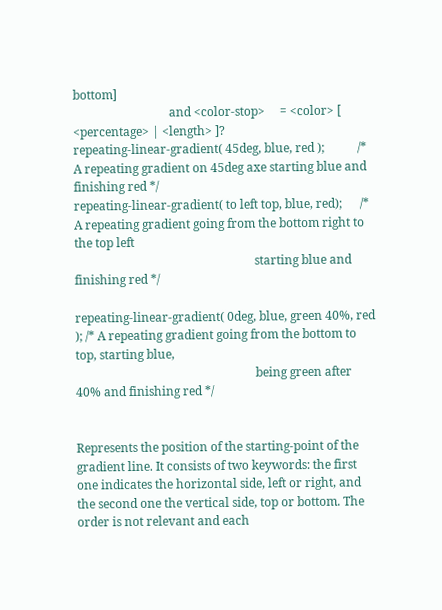bottom]
                                and <color-stop>     = <color> [ <percentage> | <length> ]?
repeating-linear-gradient( 45deg, blue, red );           /* A repeating gradient on 45deg axe starting blue and finishing red */
repeating-linear-gradient( to left top, blue, red);      /* A repeating gradient going from the bottom right to the top left
                                                            starting blue and finishing red */

repeating-linear-gradient( 0deg, blue, green 40%, red ); /* A repeating gradient going from the bottom to top, starting blue,
                                                            being green after 40% and finishing red */


Represents the position of the starting-point of the gradient line. It consists of two keywords: the first one indicates the horizontal side, left or right, and the second one the vertical side, top or bottom. The order is not relevant and each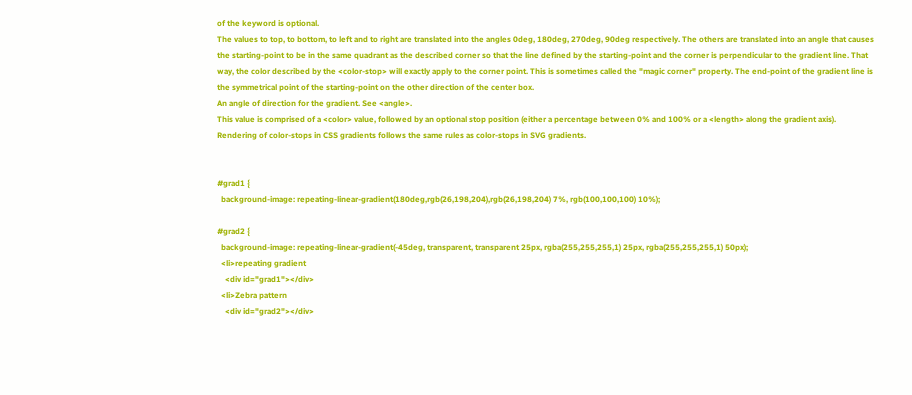of the keyword is optional.
The values to top, to bottom, to left and to right are translated into the angles 0deg, 180deg, 270deg, 90deg respectively. The others are translated into an angle that causes the starting-point to be in the same quadrant as the described corner so that the line defined by the starting-point and the corner is perpendicular to the gradient line. That way, the color described by the <color-stop> will exactly apply to the corner point. This is sometimes called the "magic corner" property. The end-point of the gradient line is the symmetrical point of the starting-point on the other direction of the center box.
An angle of direction for the gradient. See <angle>.
This value is comprised of a <color> value, followed by an optional stop position (either a percentage between 0% and 100% or a <length> along the gradient axis).
Rendering of color-stops in CSS gradients follows the same rules as color-stops in SVG gradients.


#grad1 {
  background-image: repeating-linear-gradient(180deg,rgb(26,198,204),rgb(26,198,204) 7%, rgb(100,100,100) 10%);

#grad2 {
  background-image: repeating-linear-gradient(-45deg, transparent, transparent 25px, rgba(255,255,255,1) 25px, rgba(255,255,255,1) 50px);
  <li>repeating gradient
    <div id="grad1"></div>
  <li>Zebra pattern
    <div id="grad2"></div>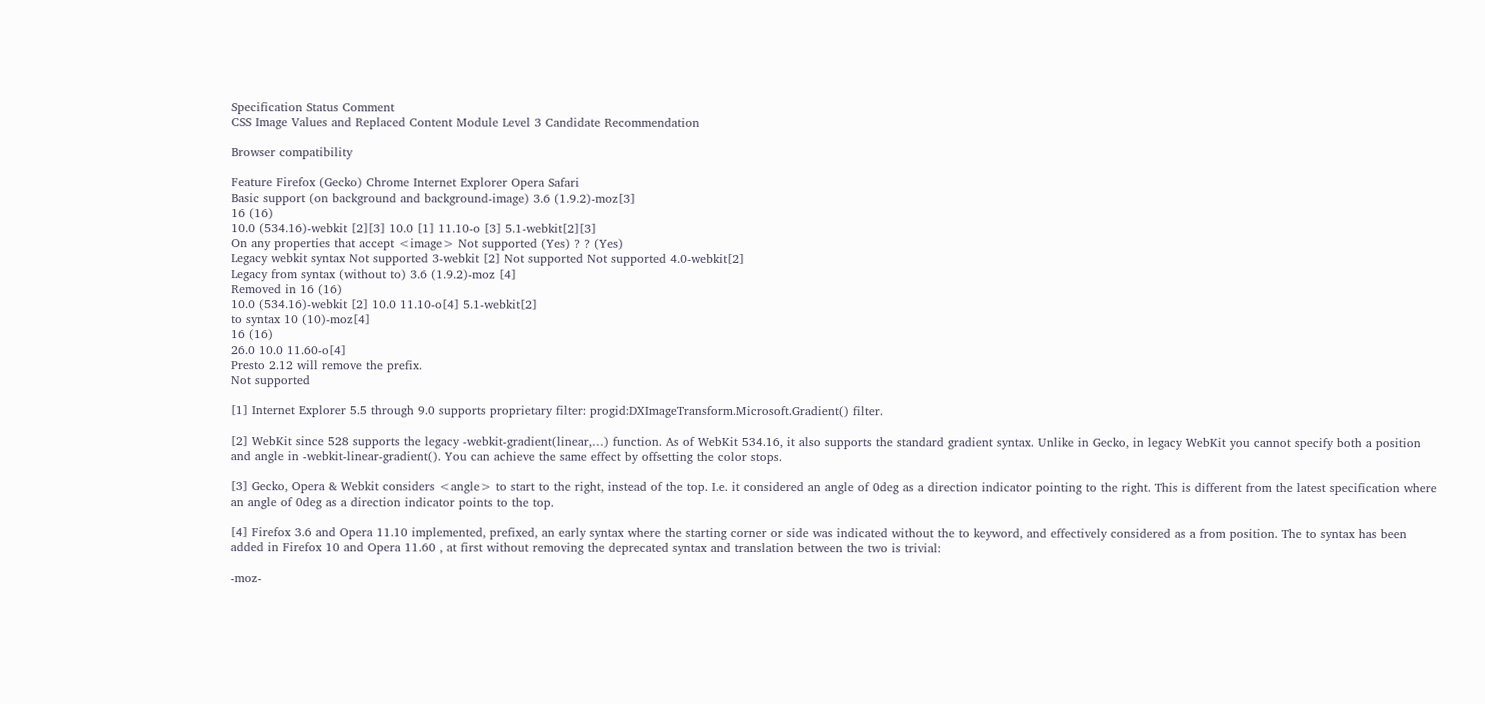Specification Status Comment
CSS Image Values and Replaced Content Module Level 3 Candidate Recommendation

Browser compatibility

Feature Firefox (Gecko) Chrome Internet Explorer Opera Safari
Basic support (on background and background-image) 3.6 (1.9.2)-moz[3]
16 (16)
10.0 (534.16)-webkit [2][3] 10.0 [1] 11.10-o [3] 5.1-webkit[2][3]
On any properties that accept <image> Not supported (Yes) ? ? (Yes)
Legacy webkit syntax Not supported 3-webkit [2] Not supported Not supported 4.0-webkit[2]
Legacy from syntax (without to) 3.6 (1.9.2)-moz [4]
Removed in 16 (16)
10.0 (534.16)-webkit [2] 10.0 11.10-o[4] 5.1-webkit[2]
to syntax 10 (10)-moz[4]
16 (16)
26.0 10.0 11.60-o[4]
Presto 2.12 will remove the prefix.
Not supported

[1] Internet Explorer 5.5 through 9.0 supports proprietary filter: progid:DXImageTransform.Microsoft.Gradient() filter.

[2] WebKit since 528 supports the legacy -webkit-gradient(linear,…) function. As of WebKit 534.16, it also supports the standard gradient syntax. Unlike in Gecko, in legacy WebKit you cannot specify both a position and angle in -webkit-linear-gradient(). You can achieve the same effect by offsetting the color stops.

[3] Gecko, Opera & Webkit considers <angle> to start to the right, instead of the top. I.e. it considered an angle of 0deg as a direction indicator pointing to the right. This is different from the latest specification where an angle of 0deg as a direction indicator points to the top.

[4] Firefox 3.6 and Opera 11.10 implemented, prefixed, an early syntax where the starting corner or side was indicated without the to keyword, and effectively considered as a from position. The to syntax has been added in Firefox 10 and Opera 11.60 , at first without removing the deprecated syntax and translation between the two is trivial:

-moz-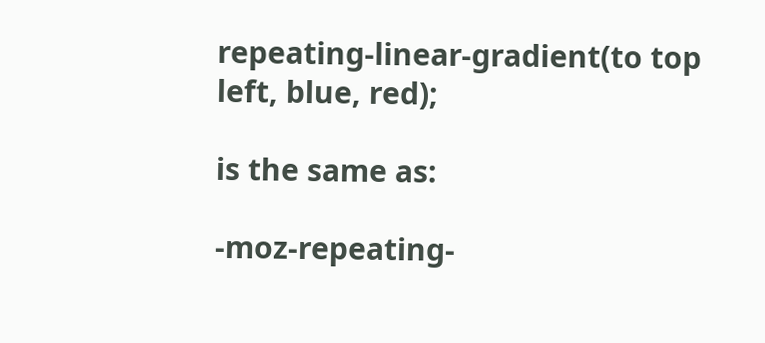repeating-linear-gradient(to top left, blue, red);

is the same as:

-moz-repeating-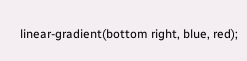linear-gradient(bottom right, blue, red);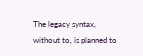The legacy syntax, without to, is planned to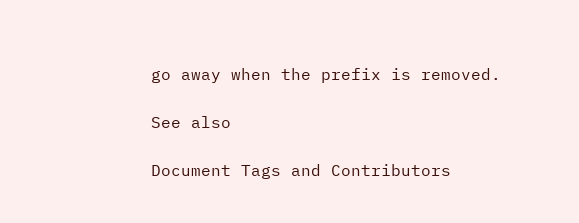go away when the prefix is removed.

See also

Document Tags and Contributors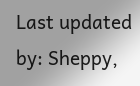Last updated by: Sheppy,